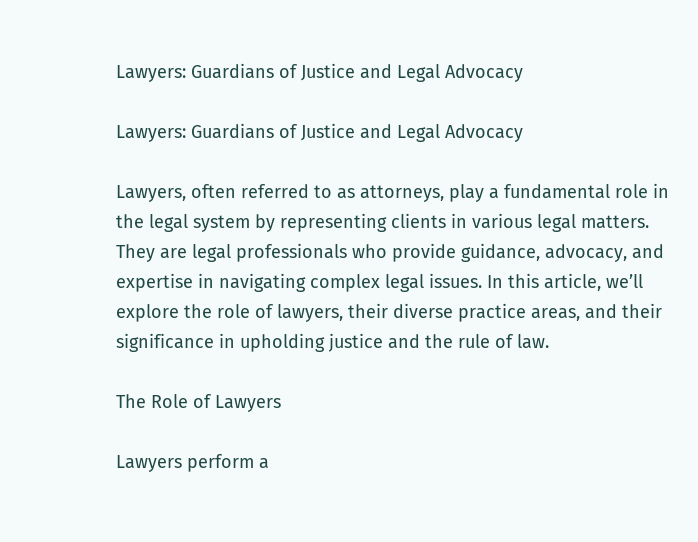Lawyers: Guardians of Justice and Legal Advocacy

Lawyers: Guardians of Justice and Legal Advocacy

Lawyers, often referred to as attorneys, play a fundamental role in the legal system by representing clients in various legal matters. They are legal professionals who provide guidance, advocacy, and expertise in navigating complex legal issues. In this article, we’ll explore the role of lawyers, their diverse practice areas, and their significance in upholding justice and the rule of law.

The Role of Lawyers

Lawyers perform a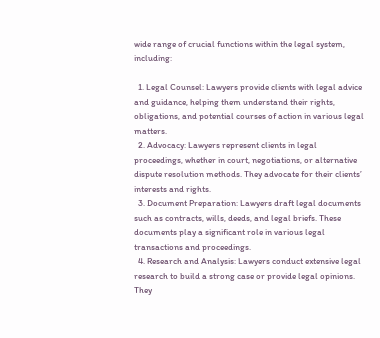wide range of crucial functions within the legal system, including:

  1. Legal Counsel: Lawyers provide clients with legal advice and guidance, helping them understand their rights, obligations, and potential courses of action in various legal matters.
  2. Advocacy: Lawyers represent clients in legal proceedings, whether in court, negotiations, or alternative dispute resolution methods. They advocate for their clients’ interests and rights.
  3. Document Preparation: Lawyers draft legal documents such as contracts, wills, deeds, and legal briefs. These documents play a significant role in various legal transactions and proceedings.
  4. Research and Analysis: Lawyers conduct extensive legal research to build a strong case or provide legal opinions. They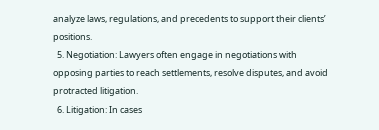analyze laws, regulations, and precedents to support their clients’ positions.
  5. Negotiation: Lawyers often engage in negotiations with opposing parties to reach settlements, resolve disputes, and avoid protracted litigation.
  6. Litigation: In cases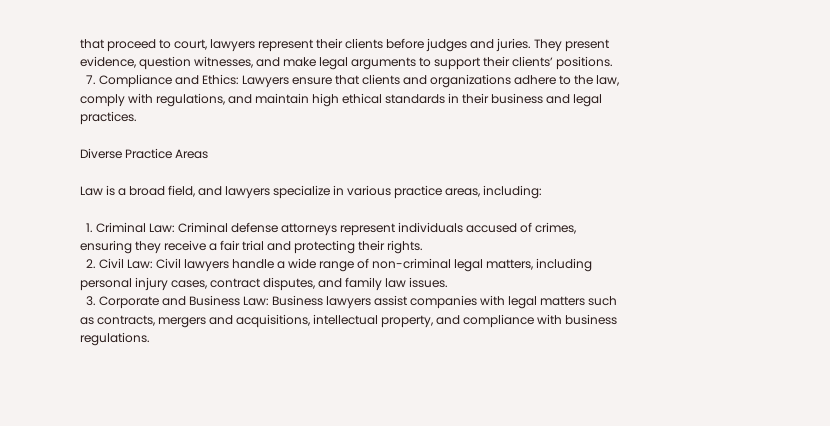that proceed to court, lawyers represent their clients before judges and juries. They present evidence, question witnesses, and make legal arguments to support their clients’ positions.
  7. Compliance and Ethics: Lawyers ensure that clients and organizations adhere to the law, comply with regulations, and maintain high ethical standards in their business and legal practices.

Diverse Practice Areas

Law is a broad field, and lawyers specialize in various practice areas, including:

  1. Criminal Law: Criminal defense attorneys represent individuals accused of crimes, ensuring they receive a fair trial and protecting their rights.
  2. Civil Law: Civil lawyers handle a wide range of non-criminal legal matters, including personal injury cases, contract disputes, and family law issues.
  3. Corporate and Business Law: Business lawyers assist companies with legal matters such as contracts, mergers and acquisitions, intellectual property, and compliance with business regulations.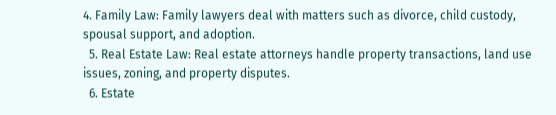4. Family Law: Family lawyers deal with matters such as divorce, child custody, spousal support, and adoption.
  5. Real Estate Law: Real estate attorneys handle property transactions, land use issues, zoning, and property disputes.
  6. Estate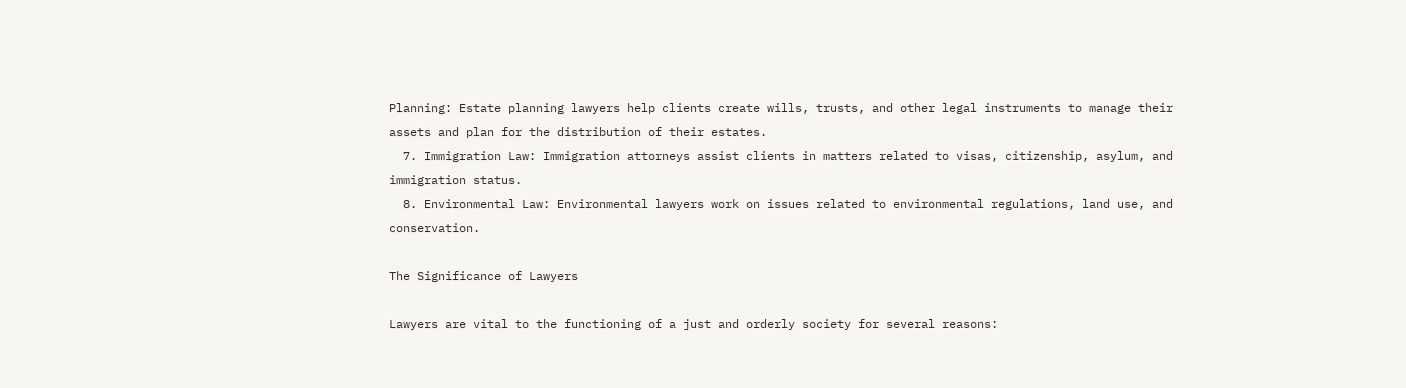Planning: Estate planning lawyers help clients create wills, trusts, and other legal instruments to manage their assets and plan for the distribution of their estates.
  7. Immigration Law: Immigration attorneys assist clients in matters related to visas, citizenship, asylum, and immigration status.
  8. Environmental Law: Environmental lawyers work on issues related to environmental regulations, land use, and conservation.

The Significance of Lawyers

Lawyers are vital to the functioning of a just and orderly society for several reasons: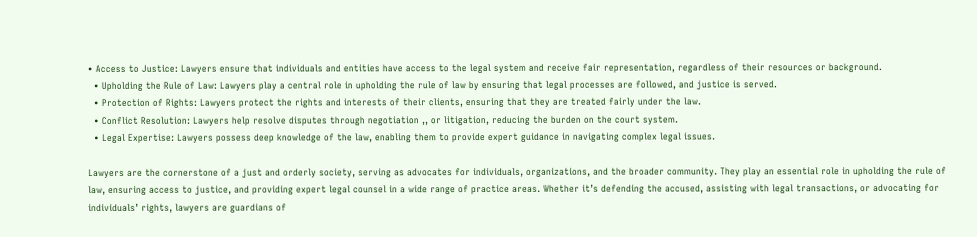• Access to Justice: Lawyers ensure that individuals and entities have access to the legal system and receive fair representation, regardless of their resources or background.
  • Upholding the Rule of Law: Lawyers play a central role in upholding the rule of law by ensuring that legal processes are followed, and justice is served.
  • Protection of Rights: Lawyers protect the rights and interests of their clients, ensuring that they are treated fairly under the law.
  • Conflict Resolution: Lawyers help resolve disputes through negotiation ,, or litigation, reducing the burden on the court system.
  • Legal Expertise: Lawyers possess deep knowledge of the law, enabling them to provide expert guidance in navigating complex legal issues.

Lawyers are the cornerstone of a just and orderly society, serving as advocates for individuals, organizations, and the broader community. They play an essential role in upholding the rule of law, ensuring access to justice, and providing expert legal counsel in a wide range of practice areas. Whether it’s defending the accused, assisting with legal transactions, or advocating for individuals’ rights, lawyers are guardians of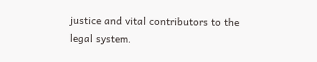justice and vital contributors to the legal system.